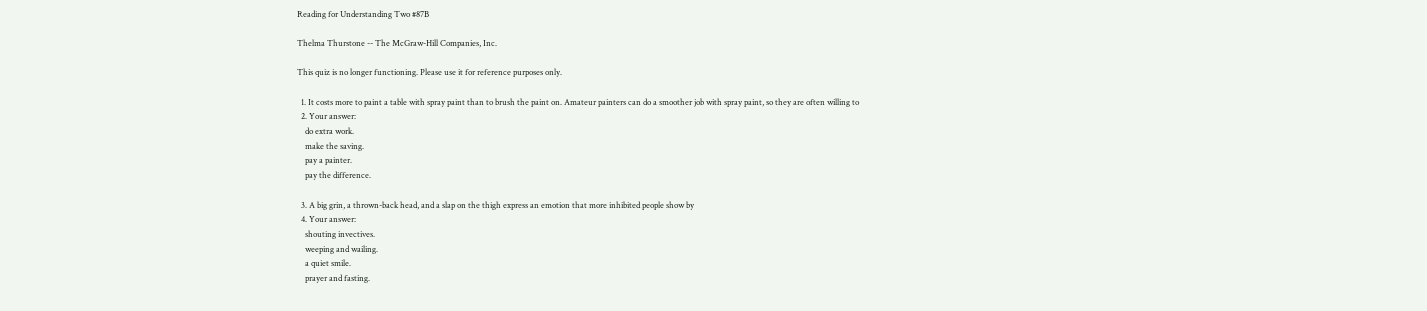Reading for Understanding Two #87B

Thelma Thurstone -- The McGraw-Hill Companies, Inc.

This quiz is no longer functioning. Please use it for reference purposes only.

  1. It costs more to paint a table with spray paint than to brush the paint on. Amateur painters can do a smoother job with spray paint, so they are often willing to
  2. Your answer:
    do extra work.
    make the saving.
    pay a painter.
    pay the difference.

  3. A big grin, a thrown-back head, and a slap on the thigh express an emotion that more inhibited people show by
  4. Your answer:
    shouting invectives.
    weeping and wailing.
    a quiet smile.
    prayer and fasting.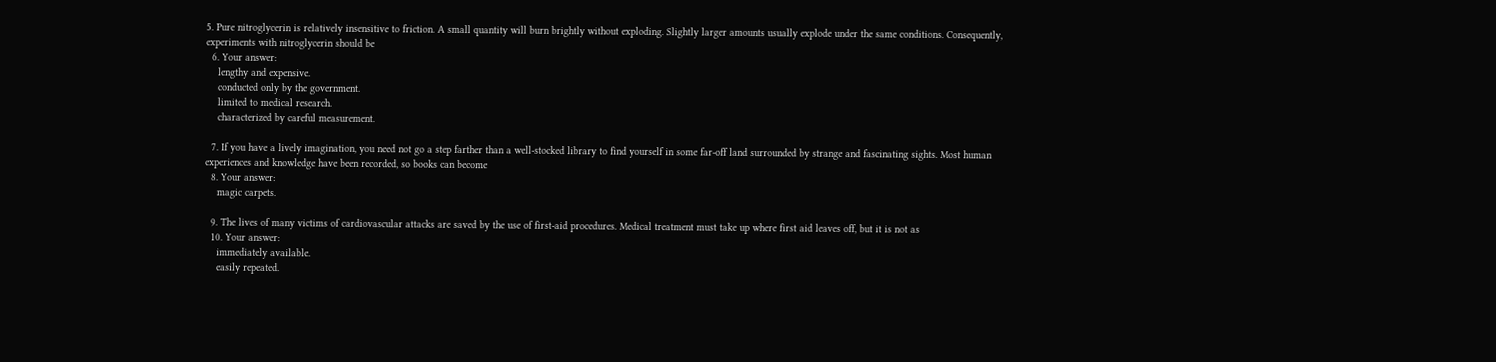5. Pure nitroglycerin is relatively insensitive to friction. A small quantity will burn brightly without exploding. Slightly larger amounts usually explode under the same conditions. Consequently, experiments with nitroglycerin should be
  6. Your answer:
    lengthy and expensive.
    conducted only by the government.
    limited to medical research.
    characterized by careful measurement.

  7. If you have a lively imagination, you need not go a step farther than a well-stocked library to find yourself in some far-off land surrounded by strange and fascinating sights. Most human experiences and knowledge have been recorded, so books can become
  8. Your answer:
    magic carpets.

  9. The lives of many victims of cardiovascular attacks are saved by the use of first-aid procedures. Medical treatment must take up where first aid leaves off, but it is not as
  10. Your answer:
    immediately available.
    easily repeated.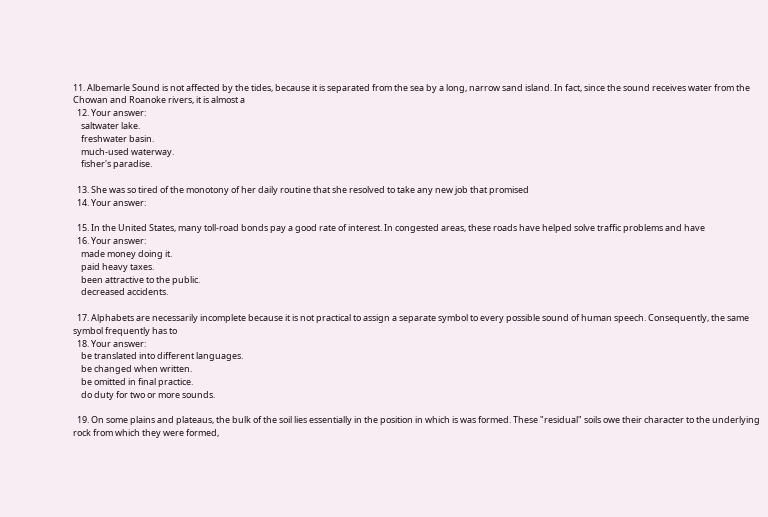11. Albemarle Sound is not affected by the tides, because it is separated from the sea by a long, narrow sand island. In fact, since the sound receives water from the Chowan and Roanoke rivers, it is almost a
  12. Your answer:
    saltwater lake.
    freshwater basin.
    much-used waterway.
    fisher's paradise.

  13. She was so tired of the monotony of her daily routine that she resolved to take any new job that promised
  14. Your answer:

  15. In the United States, many toll-road bonds pay a good rate of interest. In congested areas, these roads have helped solve traffic problems and have
  16. Your answer:
    made money doing it.
    paid heavy taxes.
    been attractive to the public.
    decreased accidents.

  17. Alphabets are necessarily incomplete because it is not practical to assign a separate symbol to every possible sound of human speech. Consequently, the same symbol frequently has to
  18. Your answer:
    be translated into different languages.
    be changed when written.
    be omitted in final practice.
    do duty for two or more sounds.

  19. On some plains and plateaus, the bulk of the soil lies essentially in the position in which is was formed. These "residual" soils owe their character to the underlying rock from which they were formed,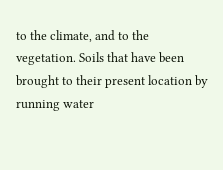to the climate, and to the vegetation. Soils that have been brought to their present location by running water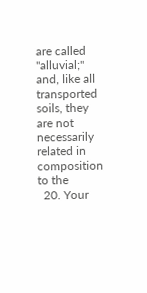are called "alluvial;" and, like all transported soils, they are not necessarily related in composition to the
  20. Your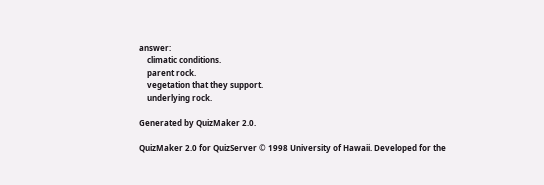answer:
    climatic conditions.
    parent rock.
    vegetation that they support.
    underlying rock.

Generated by QuizMaker 2.0.

QuizMaker 2.0 for QuizServer © 1998 University of Hawaii. Developed for the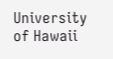University of Hawaii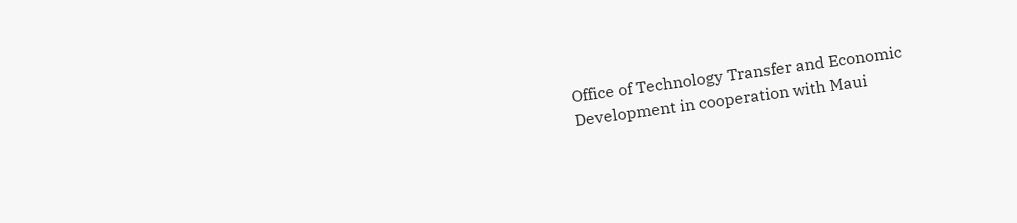Office of Technology Transfer and Economic Development in cooperation with Maui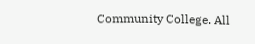Community College. All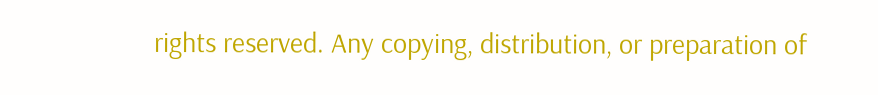rights reserved. Any copying, distribution, or preparation of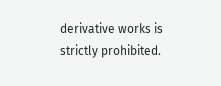derivative works is strictly prohibited.